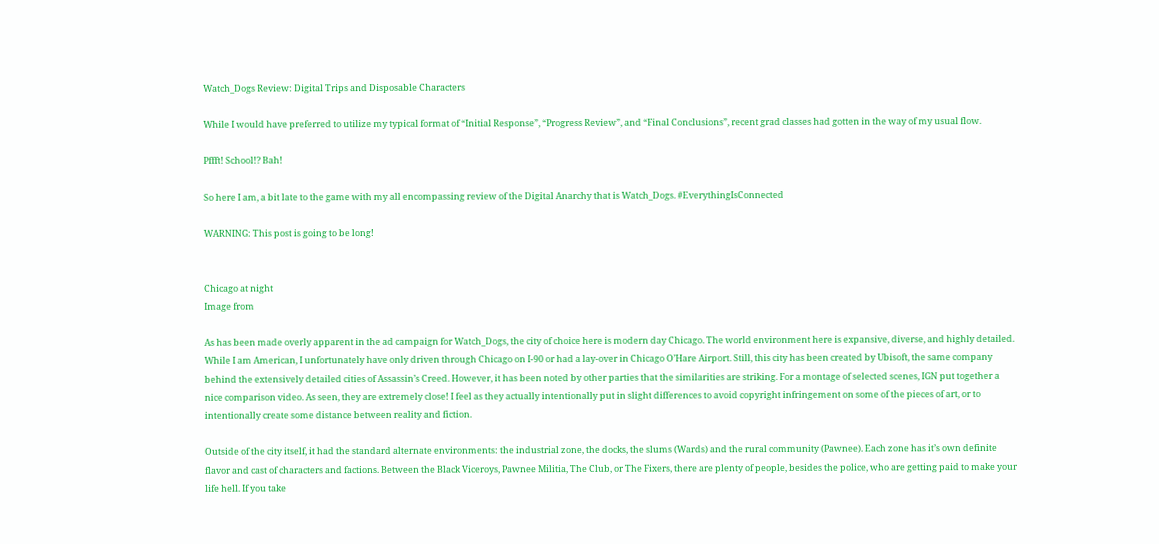Watch_Dogs Review: Digital Trips and Disposable Characters

While I would have preferred to utilize my typical format of “Initial Response”, “Progress Review”, and “Final Conclusions”, recent grad classes had gotten in the way of my usual flow.

Pffft! School!? Bah!

So here I am, a bit late to the game with my all encompassing review of the Digital Anarchy that is Watch_Dogs. #EverythingIsConnected

WARNING: This post is going to be long!


Chicago at night
Image from

As has been made overly apparent in the ad campaign for Watch_Dogs, the city of choice here is modern day Chicago. The world environment here is expansive, diverse, and highly detailed. While I am American, I unfortunately have only driven through Chicago on I-90 or had a lay-over in Chicago O’Hare Airport. Still, this city has been created by Ubisoft, the same company behind the extensively detailed cities of Assassin’s Creed. However, it has been noted by other parties that the similarities are striking. For a montage of selected scenes, IGN put together a nice comparison video. As seen, they are extremely close! I feel as they actually intentionally put in slight differences to avoid copyright infringement on some of the pieces of art, or to intentionally create some distance between reality and fiction.

Outside of the city itself, it had the standard alternate environments: the industrial zone, the docks, the slums (Wards) and the rural community (Pawnee). Each zone has it’s own definite flavor and cast of characters and factions. Between the Black Viceroys, Pawnee Militia, The Club, or The Fixers, there are plenty of people, besides the police, who are getting paid to make your life hell. If you take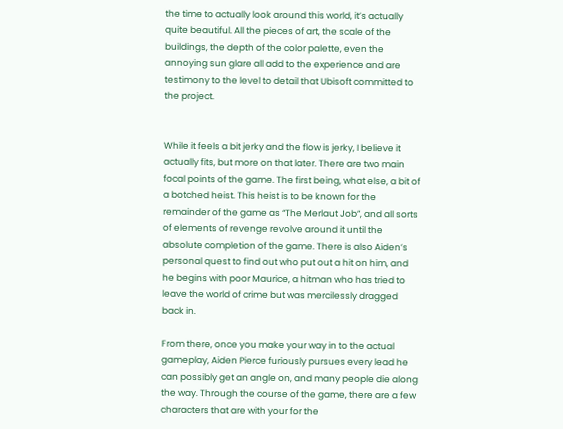the time to actually look around this world, it’s actually quite beautiful. All the pieces of art, the scale of the buildings, the depth of the color palette, even the annoying sun glare all add to the experience and are testimony to the level to detail that Ubisoft committed to the project.


While it feels a bit jerky and the flow is jerky, I believe it actually fits, but more on that later. There are two main focal points of the game. The first being, what else, a bit of a botched heist. This heist is to be known for the remainder of the game as “The Merlaut Job”, and all sorts of elements of revenge revolve around it until the absolute completion of the game. There is also Aiden’s personal quest to find out who put out a hit on him, and he begins with poor Maurice, a hitman who has tried to leave the world of crime but was mercilessly dragged back in.

From there, once you make your way in to the actual gameplay, Aiden Pierce furiously pursues every lead he can possibly get an angle on, and many people die along the way. Through the course of the game, there are a few characters that are with your for the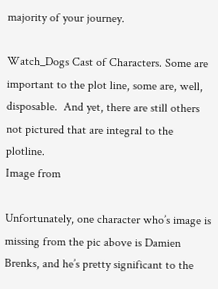majority of your journey.

Watch_Dogs Cast of Characters. Some are important to the plot line, some are, well, disposable.  And yet, there are still others not pictured that are integral to the plotline.
Image from

Unfortunately, one character who’s image is missing from the pic above is Damien Brenks, and he’s pretty significant to the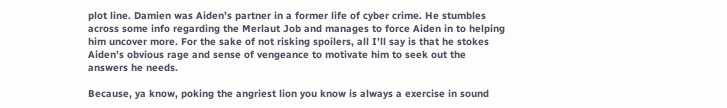plot line. Damien was Aiden’s partner in a former life of cyber crime. He stumbles across some info regarding the Merlaut Job and manages to force Aiden in to helping him uncover more. For the sake of not risking spoilers, all I’ll say is that he stokes Aiden’s obvious rage and sense of vengeance to motivate him to seek out the answers he needs.

Because, ya know, poking the angriest lion you know is always a exercise in sound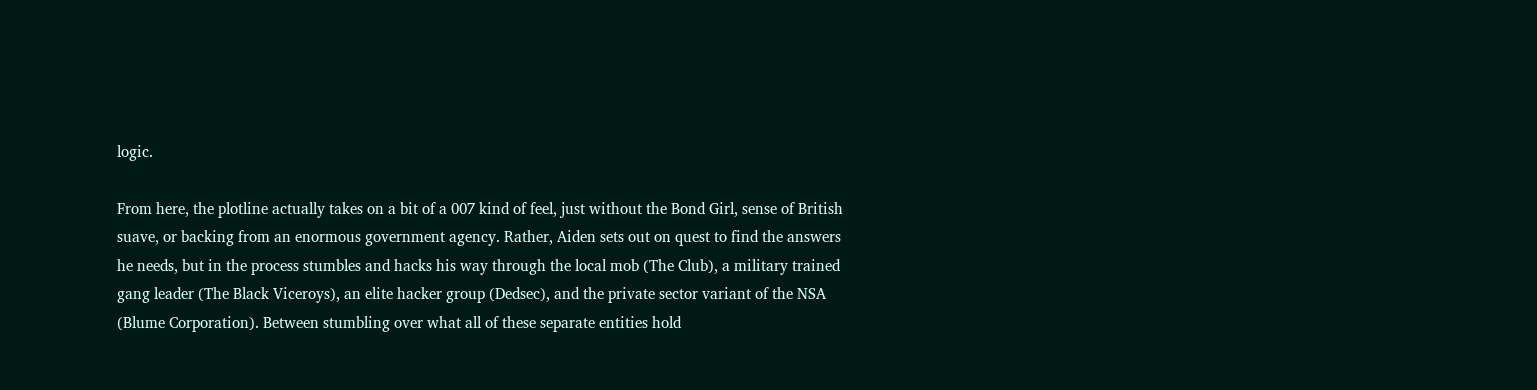logic.

From here, the plotline actually takes on a bit of a 007 kind of feel, just without the Bond Girl, sense of British suave, or backing from an enormous government agency. Rather, Aiden sets out on quest to find the answers he needs, but in the process stumbles and hacks his way through the local mob (The Club), a military trained gang leader (The Black Viceroys), an elite hacker group (Dedsec), and the private sector variant of the NSA (Blume Corporation). Between stumbling over what all of these separate entities hold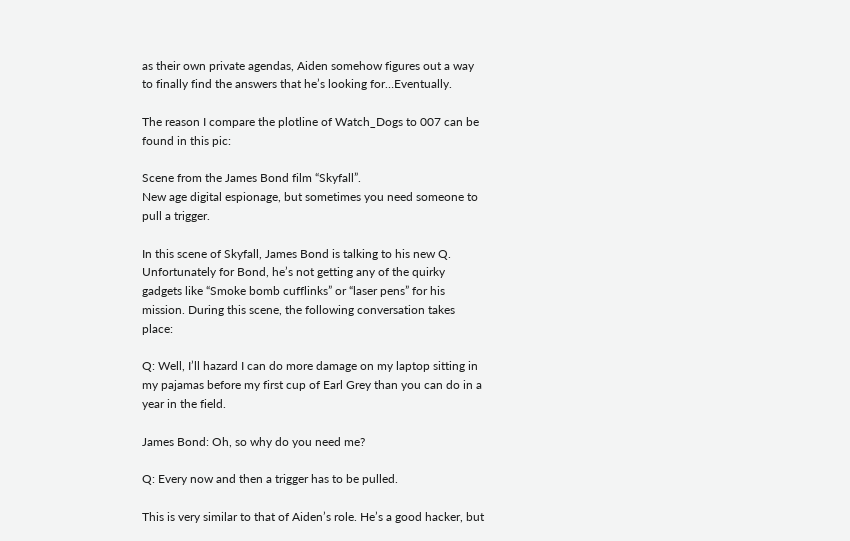as their own private agendas, Aiden somehow figures out a way to finally find the answers that he’s looking for…Eventually.

The reason I compare the plotline of Watch_Dogs to 007 can be found in this pic:

Scene from the James Bond film “Skyfall”.
New age digital espionage, but sometimes you need someone to pull a trigger.

In this scene of Skyfall, James Bond is talking to his new Q. Unfortunately for Bond, he’s not getting any of the quirky gadgets like “Smoke bomb cufflinks” or “laser pens” for his mission. During this scene, the following conversation takes place:

Q: Well, I’ll hazard I can do more damage on my laptop sitting in my pajamas before my first cup of Earl Grey than you can do in a year in the field.

James Bond: Oh, so why do you need me?

Q: Every now and then a trigger has to be pulled.

This is very similar to that of Aiden’s role. He’s a good hacker, but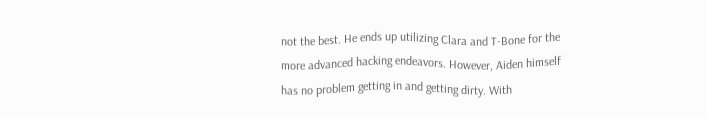not the best. He ends up utilizing Clara and T-Bone for the more advanced hacking endeavors. However, Aiden himself has no problem getting in and getting dirty. With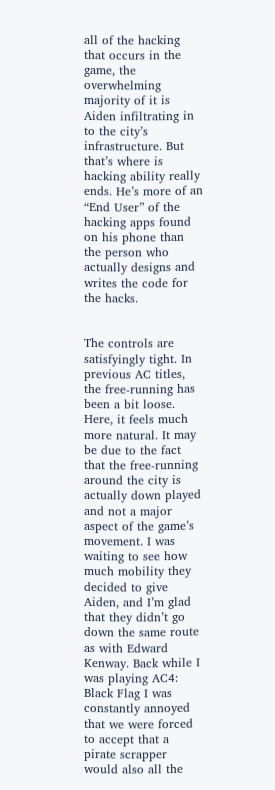all of the hacking that occurs in the game, the overwhelming majority of it is Aiden infiltrating in to the city’s infrastructure. But that’s where is hacking ability really ends. He’s more of an “End User” of the hacking apps found on his phone than the person who actually designs and writes the code for the hacks.


The controls are satisfyingly tight. In previous AC titles, the free-running has been a bit loose. Here, it feels much more natural. It may be due to the fact that the free-running around the city is actually down played and not a major aspect of the game’s movement. I was waiting to see how much mobility they decided to give Aiden, and I’m glad that they didn’t go down the same route as with Edward Kenway. Back while I was playing AC4: Black Flag I was constantly annoyed that we were forced to accept that a pirate scrapper would also all the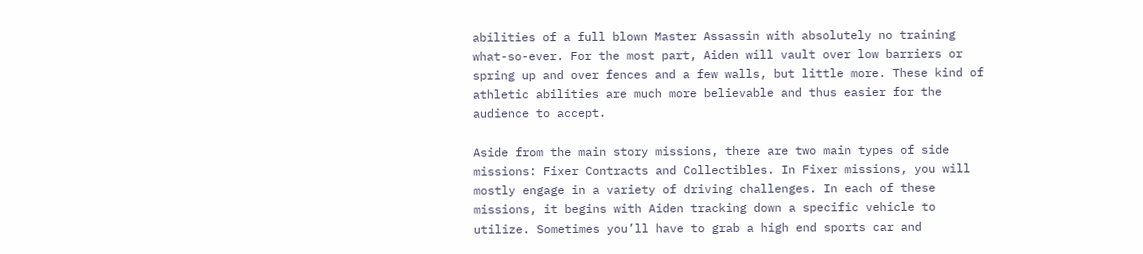abilities of a full blown Master Assassin with absolutely no training what-so-ever. For the most part, Aiden will vault over low barriers or spring up and over fences and a few walls, but little more. These kind of athletic abilities are much more believable and thus easier for the audience to accept.

Aside from the main story missions, there are two main types of side missions: Fixer Contracts and Collectibles. In Fixer missions, you will mostly engage in a variety of driving challenges. In each of these missions, it begins with Aiden tracking down a specific vehicle to utilize. Sometimes you’ll have to grab a high end sports car and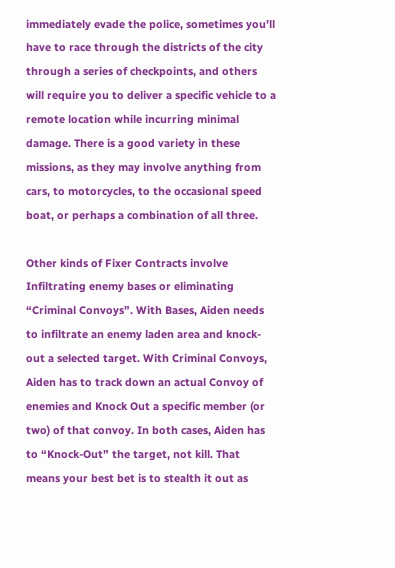immediately evade the police, sometimes you’ll have to race through the districts of the city through a series of checkpoints, and others will require you to deliver a specific vehicle to a remote location while incurring minimal damage. There is a good variety in these missions, as they may involve anything from cars, to motorcycles, to the occasional speed boat, or perhaps a combination of all three.

Other kinds of Fixer Contracts involve Infiltrating enemy bases or eliminating “Criminal Convoys”. With Bases, Aiden needs to infiltrate an enemy laden area and knock-out a selected target. With Criminal Convoys, Aiden has to track down an actual Convoy of enemies and Knock Out a specific member (or two) of that convoy. In both cases, Aiden has to “Knock-Out” the target, not kill. That means your best bet is to stealth it out as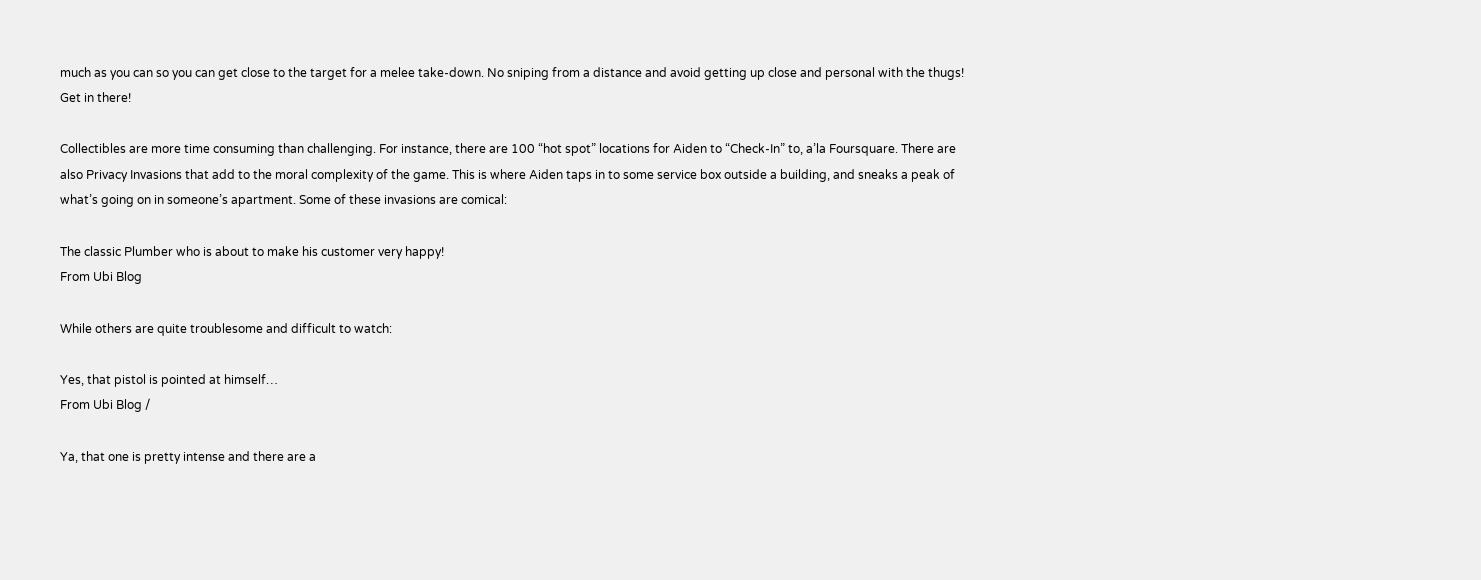much as you can so you can get close to the target for a melee take-down. No sniping from a distance and avoid getting up close and personal with the thugs! Get in there!

Collectibles are more time consuming than challenging. For instance, there are 100 “hot spot” locations for Aiden to “Check-In” to, a’la Foursquare. There are also Privacy Invasions that add to the moral complexity of the game. This is where Aiden taps in to some service box outside a building, and sneaks a peak of what’s going on in someone’s apartment. Some of these invasions are comical:

The classic Plumber who is about to make his customer very happy!
From Ubi Blog

While others are quite troublesome and difficult to watch:

Yes, that pistol is pointed at himself…
From Ubi Blog /

Ya, that one is pretty intense and there are a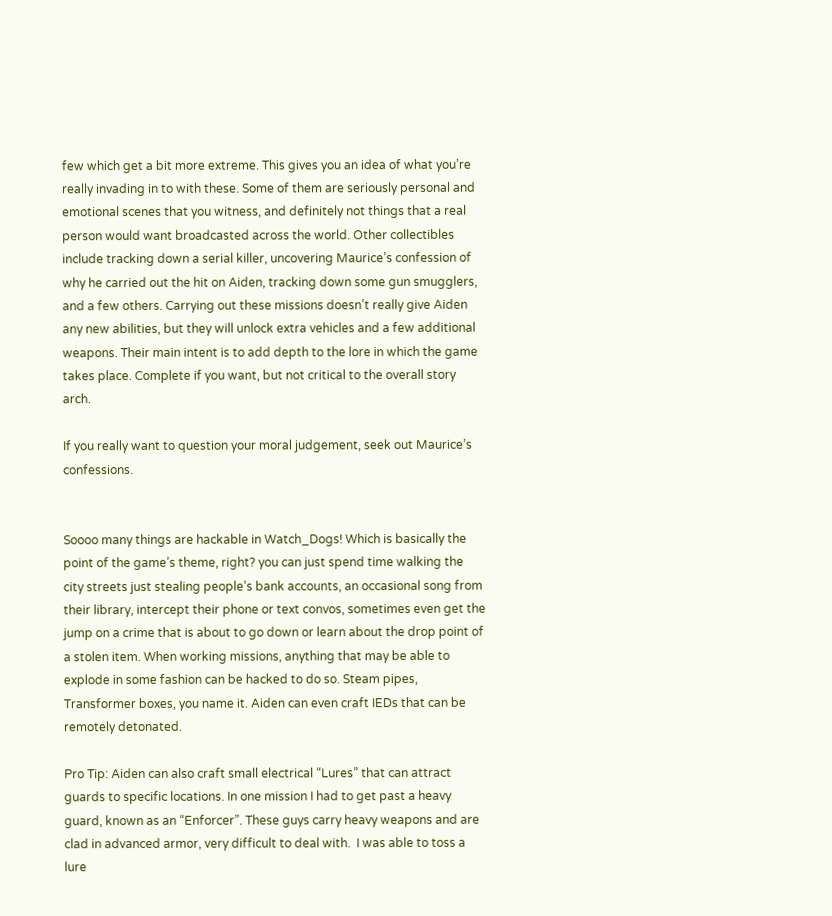few which get a bit more extreme. This gives you an idea of what you’re really invading in to with these. Some of them are seriously personal and emotional scenes that you witness, and definitely not things that a real person would want broadcasted across the world. Other collectibles include tracking down a serial killer, uncovering Maurice’s confession of why he carried out the hit on Aiden, tracking down some gun smugglers, and a few others. Carrying out these missions doesn’t really give Aiden any new abilities, but they will unlock extra vehicles and a few additional weapons. Their main intent is to add depth to the lore in which the game takes place. Complete if you want, but not critical to the overall story arch.

If you really want to question your moral judgement, seek out Maurice’s confessions.


Soooo many things are hackable in Watch_Dogs! Which is basically the point of the game’s theme, right? you can just spend time walking the city streets just stealing people’s bank accounts, an occasional song from their library, intercept their phone or text convos, sometimes even get the jump on a crime that is about to go down or learn about the drop point of a stolen item. When working missions, anything that may be able to explode in some fashion can be hacked to do so. Steam pipes, Transformer boxes, you name it. Aiden can even craft IEDs that can be remotely detonated.

Pro Tip: Aiden can also craft small electrical “Lures” that can attract guards to specific locations. In one mission I had to get past a heavy guard, known as an “Enforcer”. These guys carry heavy weapons and are clad in advanced armor, very difficult to deal with.  I was able to toss a lure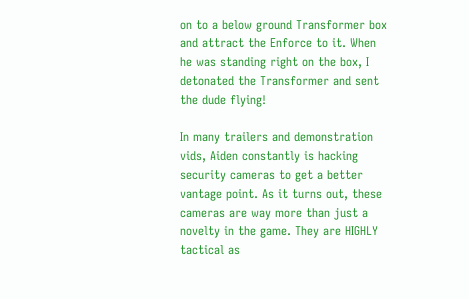on to a below ground Transformer box and attract the Enforce to it. When he was standing right on the box, I detonated the Transformer and sent the dude flying!

In many trailers and demonstration vids, Aiden constantly is hacking security cameras to get a better vantage point. As it turns out, these cameras are way more than just a novelty in the game. They are HIGHLY tactical as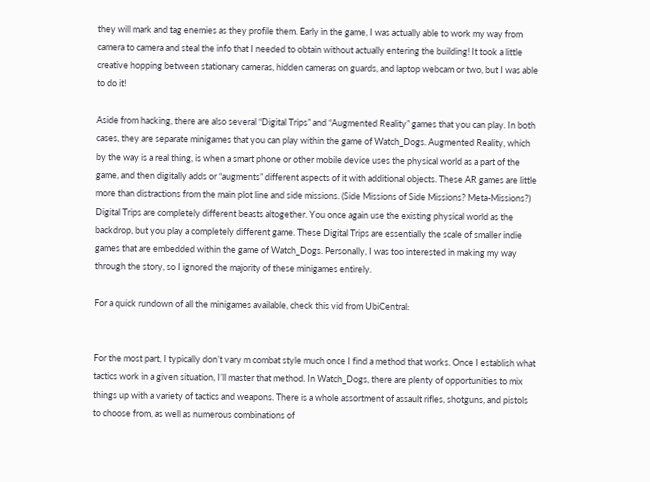they will mark and tag enemies as they profile them. Early in the game, I was actually able to work my way from camera to camera and steal the info that I needed to obtain without actually entering the building! It took a little creative hopping between stationary cameras, hidden cameras on guards, and laptop webcam or two, but I was able to do it!

Aside from hacking, there are also several “Digital Trips” and “Augmented Reality” games that you can play. In both cases, they are separate minigames that you can play within the game of Watch_Dogs. Augmented Reality, which by the way is a real thing, is when a smart phone or other mobile device uses the physical world as a part of the game, and then digitally adds or “augments” different aspects of it with additional objects. These AR games are little more than distractions from the main plot line and side missions. (Side Missions of Side Missions? Meta-Missions?) Digital Trips are completely different beasts altogether. You once again use the existing physical world as the backdrop, but you play a completely different game. These Digital Trips are essentially the scale of smaller indie games that are embedded within the game of Watch_Dogs. Personally, I was too interested in making my way through the story, so I ignored the majority of these minigames entirely.

For a quick rundown of all the minigames available, check this vid from UbiCentral:


For the most part, I typically don’t vary m combat style much once I find a method that works. Once I establish what tactics work in a given situation, I’ll master that method. In Watch_Dogs, there are plenty of opportunities to mix things up with a variety of tactics and weapons. There is a whole assortment of assault rifles, shotguns, and pistols to choose from, as well as numerous combinations of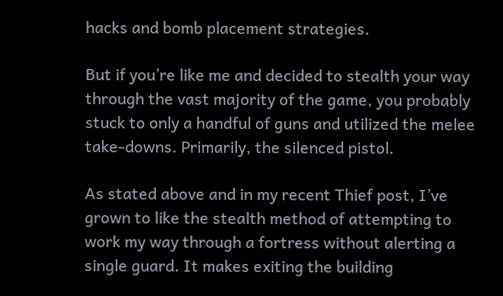hacks and bomb placement strategies.

But if you’re like me and decided to stealth your way through the vast majority of the game, you probably stuck to only a handful of guns and utilized the melee take-downs. Primarily, the silenced pistol.

As stated above and in my recent Thief post, I’ve grown to like the stealth method of attempting to work my way through a fortress without alerting a single guard. It makes exiting the building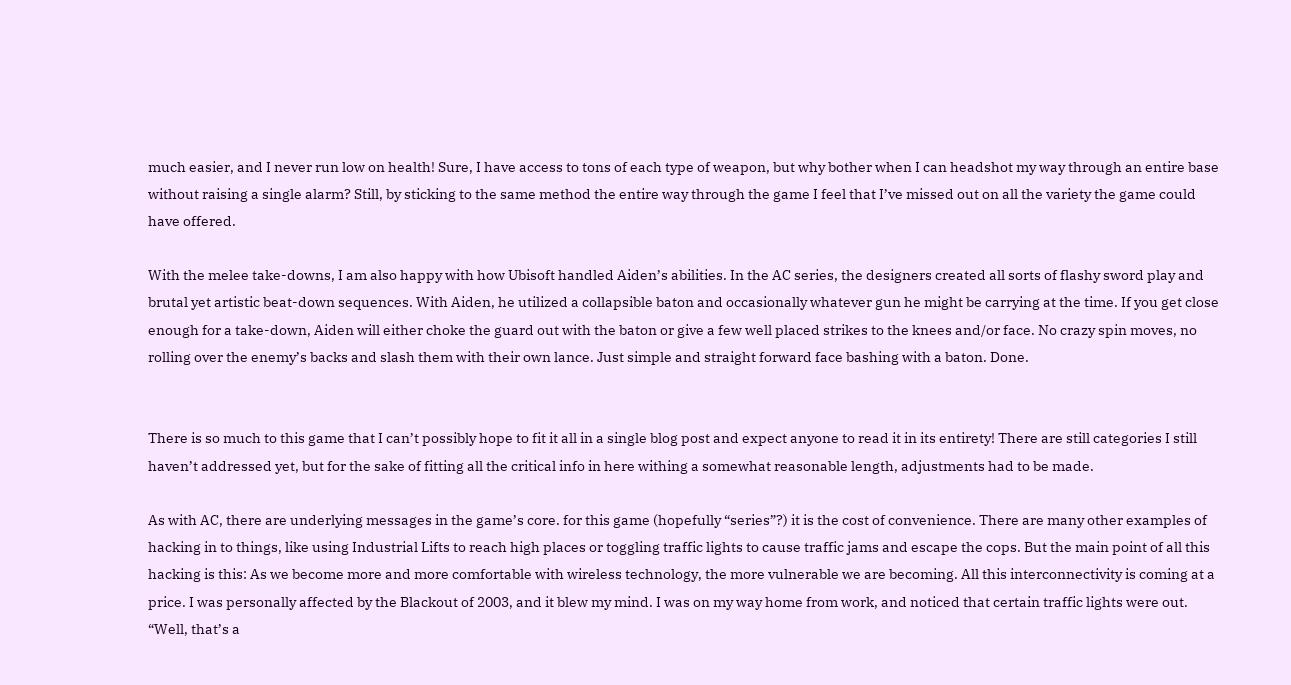much easier, and I never run low on health! Sure, I have access to tons of each type of weapon, but why bother when I can headshot my way through an entire base without raising a single alarm? Still, by sticking to the same method the entire way through the game I feel that I’ve missed out on all the variety the game could have offered.

With the melee take-downs, I am also happy with how Ubisoft handled Aiden’s abilities. In the AC series, the designers created all sorts of flashy sword play and brutal yet artistic beat-down sequences. With Aiden, he utilized a collapsible baton and occasionally whatever gun he might be carrying at the time. If you get close enough for a take-down, Aiden will either choke the guard out with the baton or give a few well placed strikes to the knees and/or face. No crazy spin moves, no rolling over the enemy’s backs and slash them with their own lance. Just simple and straight forward face bashing with a baton. Done.


There is so much to this game that I can’t possibly hope to fit it all in a single blog post and expect anyone to read it in its entirety! There are still categories I still haven’t addressed yet, but for the sake of fitting all the critical info in here withing a somewhat reasonable length, adjustments had to be made.

As with AC, there are underlying messages in the game’s core. for this game (hopefully “series”?) it is the cost of convenience. There are many other examples of hacking in to things, like using Industrial Lifts to reach high places or toggling traffic lights to cause traffic jams and escape the cops. But the main point of all this hacking is this: As we become more and more comfortable with wireless technology, the more vulnerable we are becoming. All this interconnectivity is coming at a price. I was personally affected by the Blackout of 2003, and it blew my mind. I was on my way home from work, and noticed that certain traffic lights were out. “Well, that’s a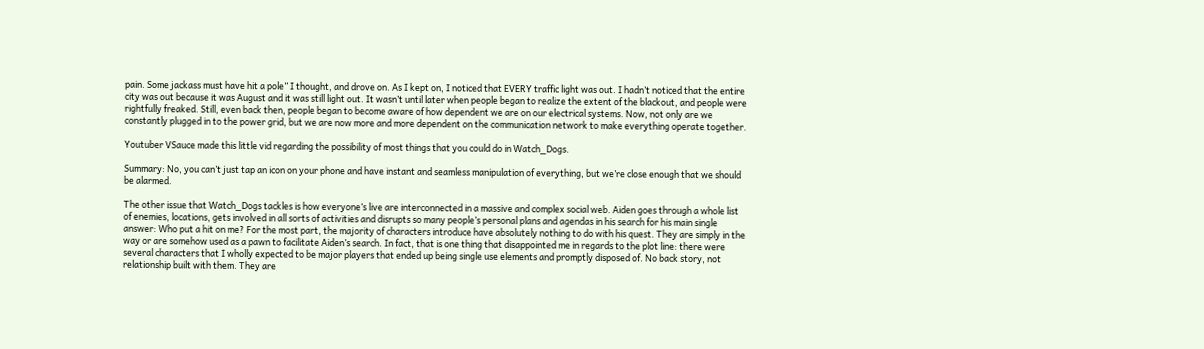pain. Some jackass must have hit a pole” I thought, and drove on. As I kept on, I noticed that EVERY traffic light was out. I hadn’t noticed that the entire city was out because it was August and it was still light out. It wasn’t until later when people began to realize the extent of the blackout, and people were rightfully freaked. Still, even back then, people began to become aware of how dependent we are on our electrical systems. Now, not only are we constantly plugged in to the power grid, but we are now more and more dependent on the communication network to make everything operate together.

Youtuber VSauce made this little vid regarding the possibility of most things that you could do in Watch_Dogs.

Summary: No, you can’t just tap an icon on your phone and have instant and seamless manipulation of everything, but we’re close enough that we should be alarmed.

The other issue that Watch_Dogs tackles is how everyone’s live are interconnected in a massive and complex social web. Aiden goes through a whole list of enemies, locations, gets involved in all sorts of activities and disrupts so many people’s personal plans and agendas in his search for his main single answer: Who put a hit on me? For the most part, the majority of characters introduce have absolutely nothing to do with his quest. They are simply in the way or are somehow used as a pawn to facilitate Aiden’s search. In fact, that is one thing that disappointed me in regards to the plot line: there were several characters that I wholly expected to be major players that ended up being single use elements and promptly disposed of. No back story, not relationship built with them. They are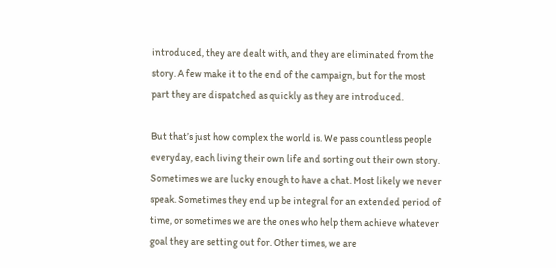introduced, they are dealt with, and they are eliminated from the story. A few make it to the end of the campaign, but for the most part they are dispatched as quickly as they are introduced.

But that’s just how complex the world is. We pass countless people everyday, each living their own life and sorting out their own story. Sometimes we are lucky enough to have a chat. Most likely we never speak. Sometimes they end up be integral for an extended period of time, or sometimes we are the ones who help them achieve whatever goal they are setting out for. Other times, we are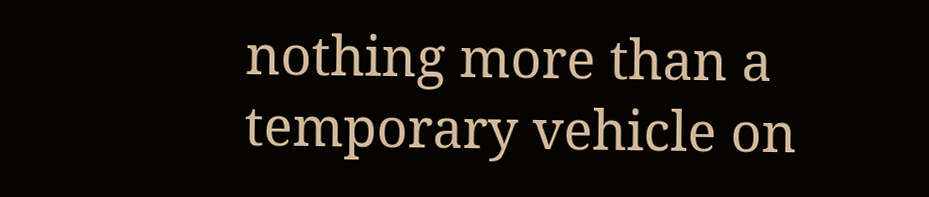nothing more than a temporary vehicle on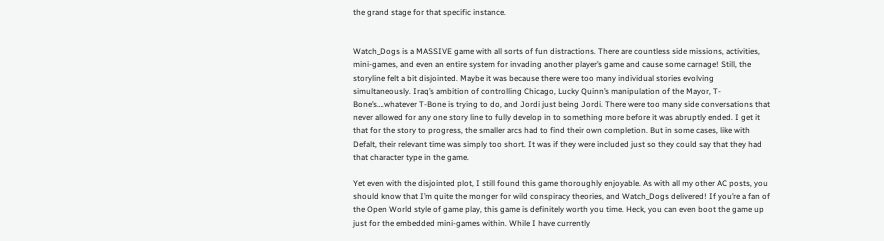the grand stage for that specific instance.


Watch_Dogs is a MASSIVE game with all sorts of fun distractions. There are countless side missions, activities, mini-games, and even an entire system for invading another player’s game and cause some carnage! Still, the storyline felt a bit disjointed. Maybe it was because there were too many individual stories evolving simultaneously. Iraq’s ambition of controlling Chicago, Lucky Quinn’s manipulation of the Mayor, T-Bone’s….whatever T-Bone is trying to do, and Jordi just being Jordi. There were too many side conversations that never allowed for any one story line to fully develop in to something more before it was abruptly ended. I get it that for the story to progress, the smaller arcs had to find their own completion. But in some cases, like with Defalt, their relevant time was simply too short. It was if they were included just so they could say that they had that character type in the game.

Yet even with the disjointed plot, I still found this game thoroughly enjoyable. As with all my other AC posts, you should know that I’m quite the monger for wild conspiracy theories, and Watch_Dogs delivered! If you’re a fan of the Open World style of game play, this game is definitely worth you time. Heck, you can even boot the game up just for the embedded mini-games within. While I have currently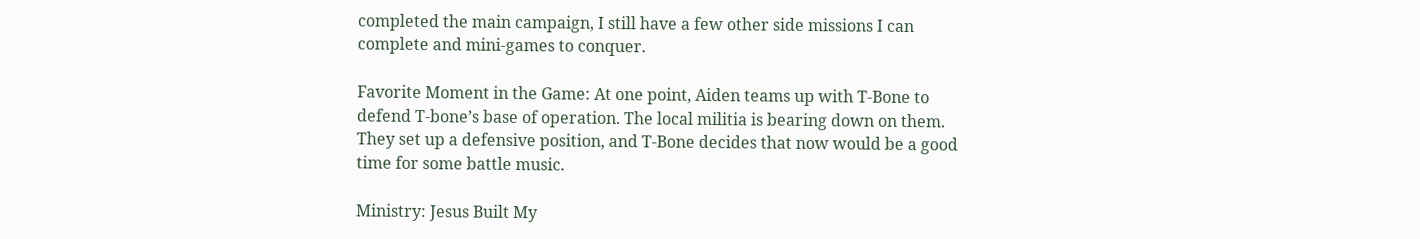completed the main campaign, I still have a few other side missions I can complete and mini-games to conquer.

Favorite Moment in the Game: At one point, Aiden teams up with T-Bone to defend T-bone’s base of operation. The local militia is bearing down on them. They set up a defensive position, and T-Bone decides that now would be a good time for some battle music.

Ministry: Jesus Built My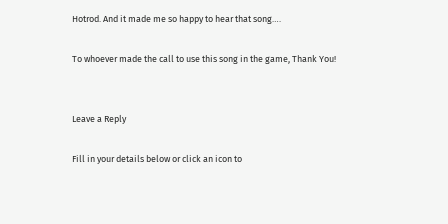Hotrod. And it made me so happy to hear that song….

To whoever made the call to use this song in the game, Thank You!


Leave a Reply

Fill in your details below or click an icon to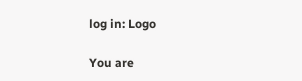log in: Logo

You are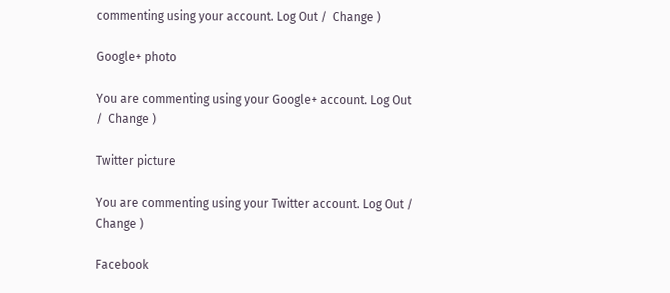commenting using your account. Log Out /  Change )

Google+ photo

You are commenting using your Google+ account. Log Out /  Change )

Twitter picture

You are commenting using your Twitter account. Log Out /  Change )

Facebook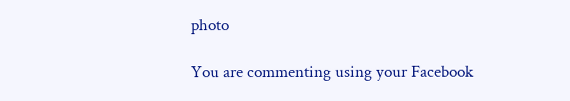photo

You are commenting using your Facebook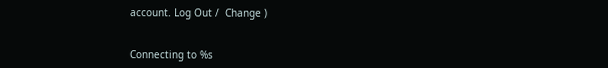account. Log Out /  Change )


Connecting to %s